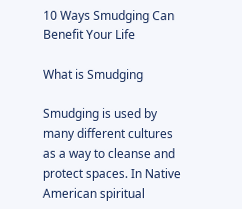10 Ways Smudging Can Benefit Your Life

What is Smudging

Smudging is used by many different cultures as a way to cleanse and protect spaces. In Native American spiritual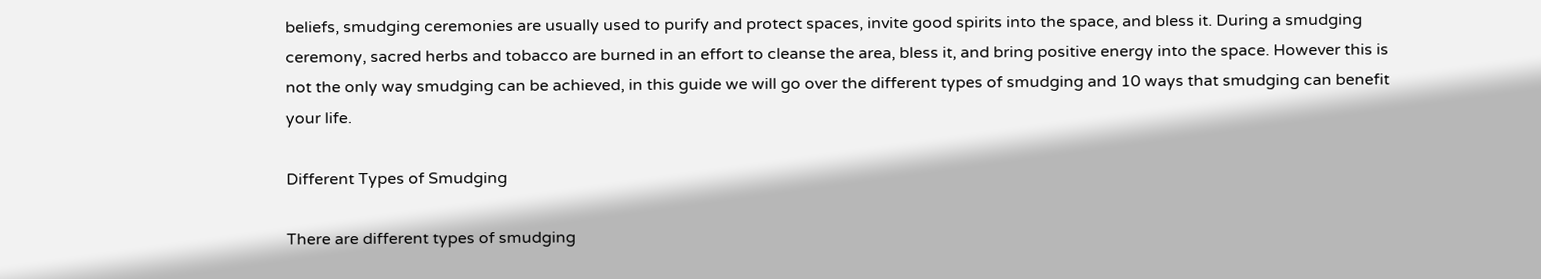beliefs, smudging ceremonies are usually used to purify and protect spaces, invite good spirits into the space, and bless it. During a smudging ceremony, sacred herbs and tobacco are burned in an effort to cleanse the area, bless it, and bring positive energy into the space. However this is not the only way smudging can be achieved, in this guide we will go over the different types of smudging and 10 ways that smudging can benefit your life.

Different Types of Smudging

There are different types of smudging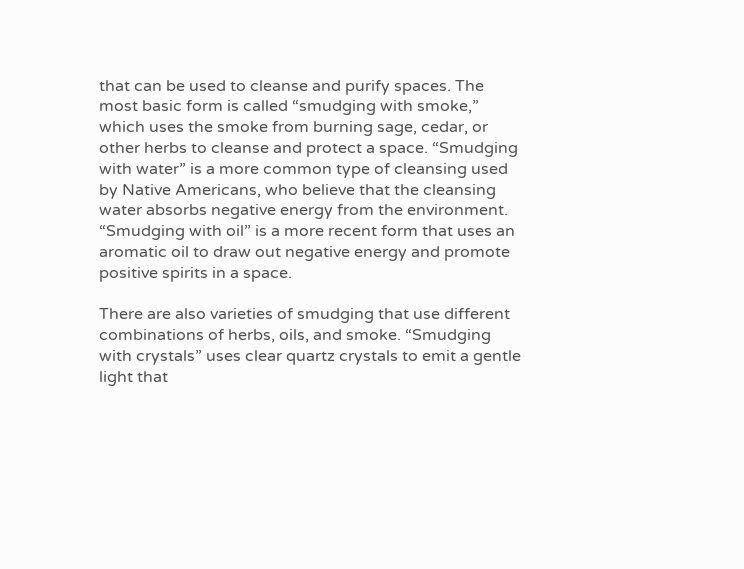that can be used to cleanse and purify spaces. The most basic form is called “smudging with smoke,” which uses the smoke from burning sage, cedar, or other herbs to cleanse and protect a space. “Smudging with water” is a more common type of cleansing used by Native Americans, who believe that the cleansing water absorbs negative energy from the environment. “Smudging with oil” is a more recent form that uses an aromatic oil to draw out negative energy and promote positive spirits in a space.

There are also varieties of smudging that use different combinations of herbs, oils, and smoke. “Smudging with crystals” uses clear quartz crystals to emit a gentle light that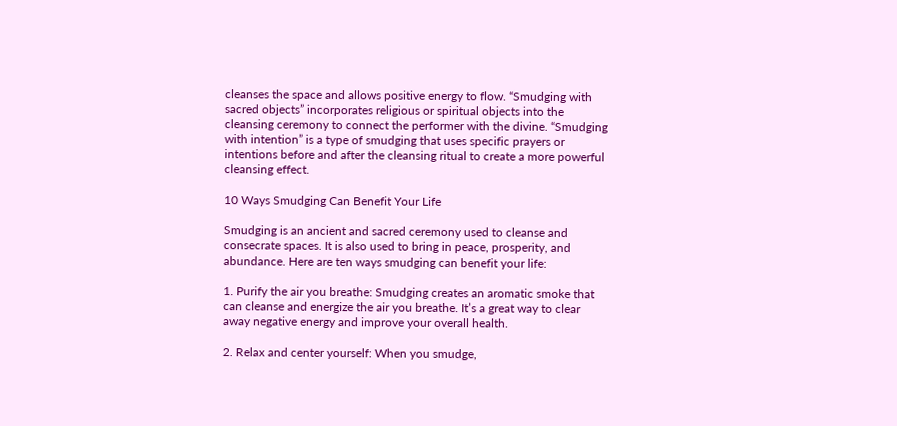cleanses the space and allows positive energy to flow. “Smudging with sacred objects” incorporates religious or spiritual objects into the cleansing ceremony to connect the performer with the divine. “Smudging with intention” is a type of smudging that uses specific prayers or intentions before and after the cleansing ritual to create a more powerful cleansing effect.

10 Ways Smudging Can Benefit Your Life

Smudging is an ancient and sacred ceremony used to cleanse and consecrate spaces. It is also used to bring in peace, prosperity, and abundance. Here are ten ways smudging can benefit your life:

1. Purify the air you breathe: Smudging creates an aromatic smoke that can cleanse and energize the air you breathe. It’s a great way to clear away negative energy and improve your overall health.

2. Relax and center yourself: When you smudge,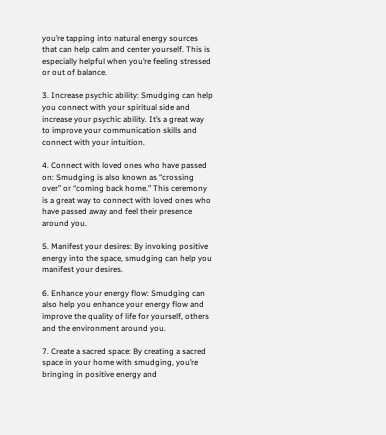you’re tapping into natural energy sources that can help calm and center yourself. This is especially helpful when you’re feeling stressed or out of balance.

3. Increase psychic ability: Smudging can help you connect with your spiritual side and increase your psychic ability. It’s a great way to improve your communication skills and connect with your intuition.

4. Connect with loved ones who have passed on: Smudging is also known as “crossing over” or “coming back home.” This ceremony is a great way to connect with loved ones who have passed away and feel their presence around you.

5. Manifest your desires: By invoking positive energy into the space, smudging can help you manifest your desires.

6. Enhance your energy flow: Smudging can also help you enhance your energy flow and improve the quality of life for yourself, others and the environment around you.

7. Create a sacred space: By creating a sacred space in your home with smudging, you’re bringing in positive energy and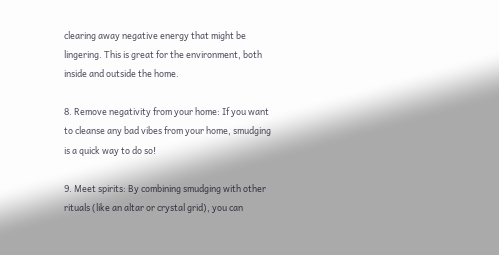clearing away negative energy that might be lingering. This is great for the environment, both inside and outside the home.

8. Remove negativity from your home: If you want to cleanse any bad vibes from your home, smudging is a quick way to do so!

9. Meet spirits: By combining smudging with other rituals (like an altar or crystal grid), you can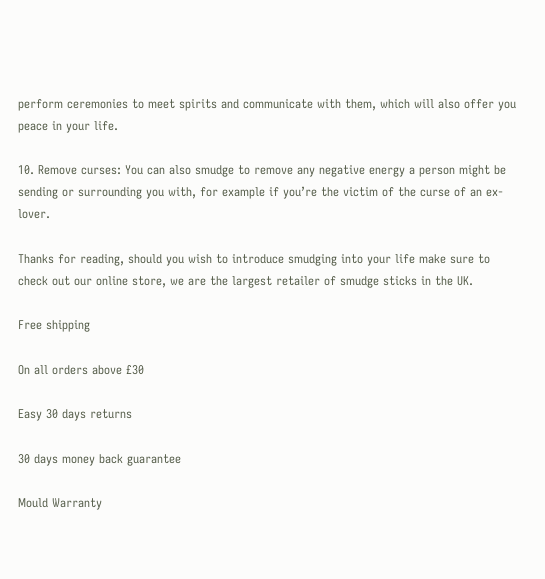perform ceremonies to meet spirits and communicate with them, which will also offer you peace in your life.

10. Remove curses: You can also smudge to remove any negative energy a person might be sending or surrounding you with, for example if you’re the victim of the curse of an ex-lover.

Thanks for reading, should you wish to introduce smudging into your life make sure to check out our online store, we are the largest retailer of smudge sticks in the UK.

Free shipping

On all orders above £30

Easy 30 days returns

30 days money back guarantee

Mould Warranty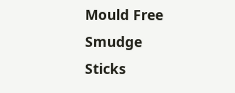Mould Free Smudge Sticks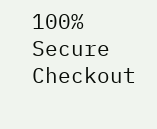100% Secure Checkout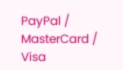PayPal / MasterCard / Visa